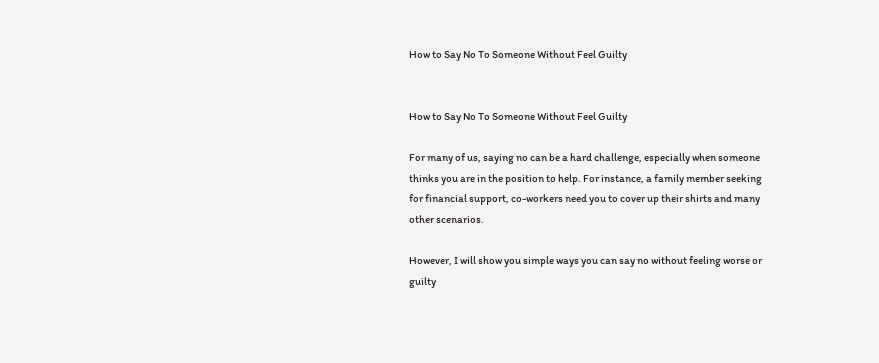How to Say No To Someone Without Feel Guilty


How to Say No To Someone Without Feel Guilty

For many of us, saying no can be a hard challenge, especially when someone thinks you are in the position to help. For instance, a family member seeking for financial support, co-workers need you to cover up their shirts and many other scenarios.

However, I will show you simple ways you can say no without feeling worse or guilty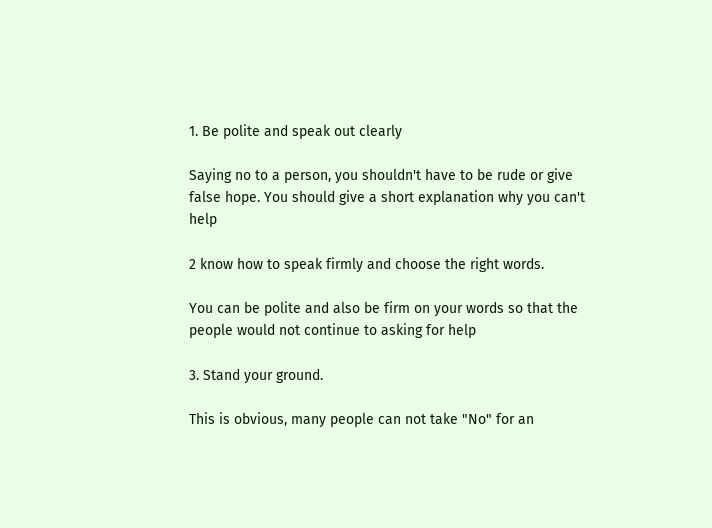1. Be polite and speak out clearly

Saying no to a person, you shouldn't have to be rude or give false hope. You should give a short explanation why you can't help

2 know how to speak firmly and choose the right words.

You can be polite and also be firm on your words so that the people would not continue to asking for help

3. Stand your ground.

This is obvious, many people can not take "No" for an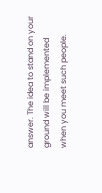answer. The idea to stand on your ground will be implemented when you meet such people.